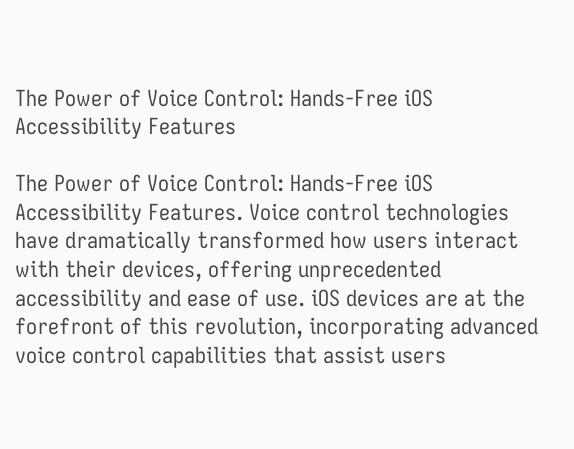The Power of Voice Control: Hands-Free iOS Accessibility Features

The Power of Voice Control: Hands-Free iOS Accessibility Features. Voice control technologies have dramatically transformed how users interact with their devices, offering unprecedented accessibility and ease of use. iOS devices are at the forefront of this revolution, incorporating advanced voice control capabilities that assist users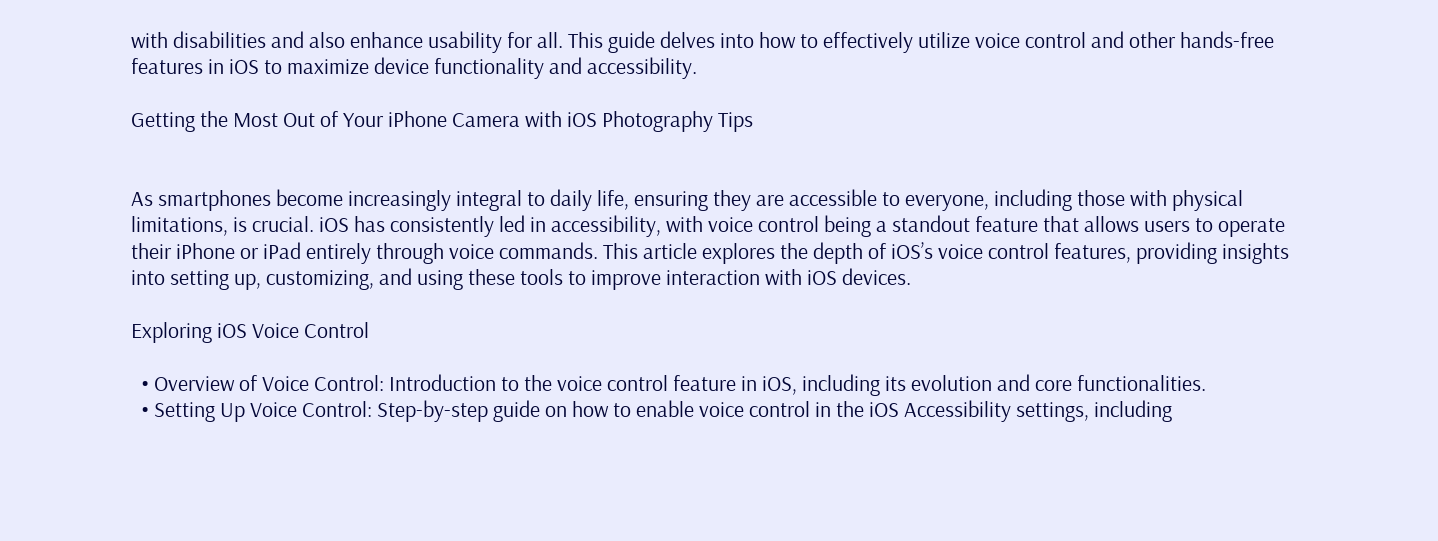with disabilities and also enhance usability for all. This guide delves into how to effectively utilize voice control and other hands-free features in iOS to maximize device functionality and accessibility.

Getting the Most Out of Your iPhone Camera with iOS Photography Tips


As smartphones become increasingly integral to daily life, ensuring they are accessible to everyone, including those with physical limitations, is crucial. iOS has consistently led in accessibility, with voice control being a standout feature that allows users to operate their iPhone or iPad entirely through voice commands. This article explores the depth of iOS’s voice control features, providing insights into setting up, customizing, and using these tools to improve interaction with iOS devices.

Exploring iOS Voice Control

  • Overview of Voice Control: Introduction to the voice control feature in iOS, including its evolution and core functionalities.
  • Setting Up Voice Control: Step-by-step guide on how to enable voice control in the iOS Accessibility settings, including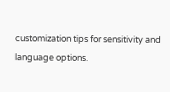customization tips for sensitivity and language options.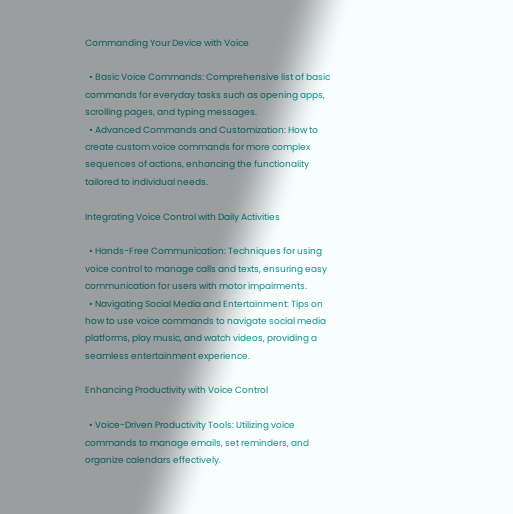Commanding Your Device with Voice

  • Basic Voice Commands: Comprehensive list of basic commands for everyday tasks such as opening apps, scrolling pages, and typing messages.
  • Advanced Commands and Customization: How to create custom voice commands for more complex sequences of actions, enhancing the functionality tailored to individual needs.

Integrating Voice Control with Daily Activities

  • Hands-Free Communication: Techniques for using voice control to manage calls and texts, ensuring easy communication for users with motor impairments.
  • Navigating Social Media and Entertainment: Tips on how to use voice commands to navigate social media platforms, play music, and watch videos, providing a seamless entertainment experience.

Enhancing Productivity with Voice Control

  • Voice-Driven Productivity Tools: Utilizing voice commands to manage emails, set reminders, and organize calendars effectively.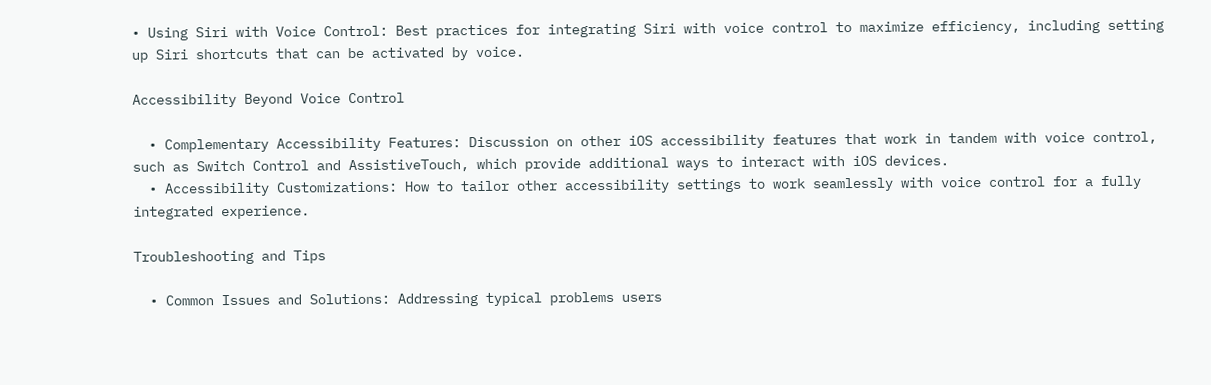• Using Siri with Voice Control: Best practices for integrating Siri with voice control to maximize efficiency, including setting up Siri shortcuts that can be activated by voice.

Accessibility Beyond Voice Control

  • Complementary Accessibility Features: Discussion on other iOS accessibility features that work in tandem with voice control, such as Switch Control and AssistiveTouch, which provide additional ways to interact with iOS devices.
  • Accessibility Customizations: How to tailor other accessibility settings to work seamlessly with voice control for a fully integrated experience.

Troubleshooting and Tips

  • Common Issues and Solutions: Addressing typical problems users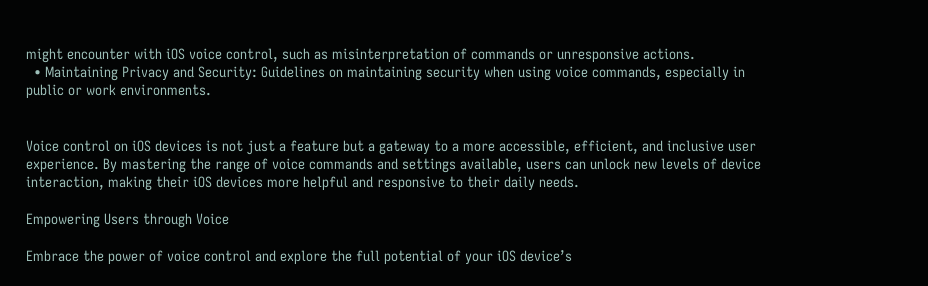might encounter with iOS voice control, such as misinterpretation of commands or unresponsive actions.
  • Maintaining Privacy and Security: Guidelines on maintaining security when using voice commands, especially in public or work environments.


Voice control on iOS devices is not just a feature but a gateway to a more accessible, efficient, and inclusive user experience. By mastering the range of voice commands and settings available, users can unlock new levels of device interaction, making their iOS devices more helpful and responsive to their daily needs.

Empowering Users through Voice

Embrace the power of voice control and explore the full potential of your iOS device’s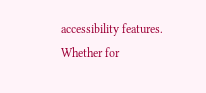accessibility features. Whether for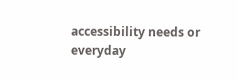accessibility needs or everyday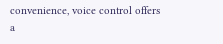convenience, voice control offers a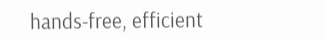hands-free, efficient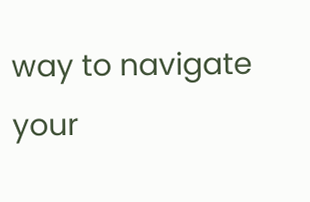way to navigate your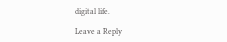digital life.

Leave a Reply